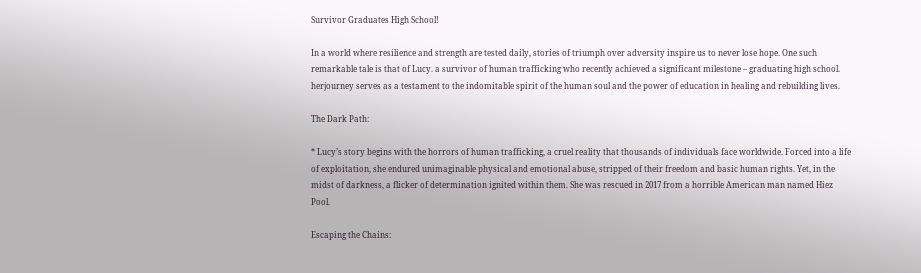Survivor Graduates High School!

In a world where resilience and strength are tested daily, stories of triumph over adversity inspire us to never lose hope. One such remarkable tale is that of Lucy. a survivor of human trafficking who recently achieved a significant milestone – graduating high school. herjourney serves as a testament to the indomitable spirit of the human soul and the power of education in healing and rebuilding lives.

The Dark Path:

* Lucy’s story begins with the horrors of human trafficking, a cruel reality that thousands of individuals face worldwide. Forced into a life of exploitation, she endured unimaginable physical and emotional abuse, stripped of their freedom and basic human rights. Yet, in the midst of darkness, a flicker of determination ignited within them. She was rescued in 2017 from a horrible American man named Hiez Pool.

Escaping the Chains: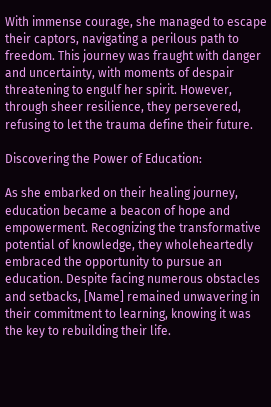With immense courage, she managed to escape their captors, navigating a perilous path to freedom. This journey was fraught with danger and uncertainty, with moments of despair threatening to engulf her spirit. However, through sheer resilience, they persevered, refusing to let the trauma define their future.

Discovering the Power of Education:

As she embarked on their healing journey, education became a beacon of hope and empowerment. Recognizing the transformative potential of knowledge, they wholeheartedly embraced the opportunity to pursue an education. Despite facing numerous obstacles and setbacks, [Name] remained unwavering in their commitment to learning, knowing it was the key to rebuilding their life.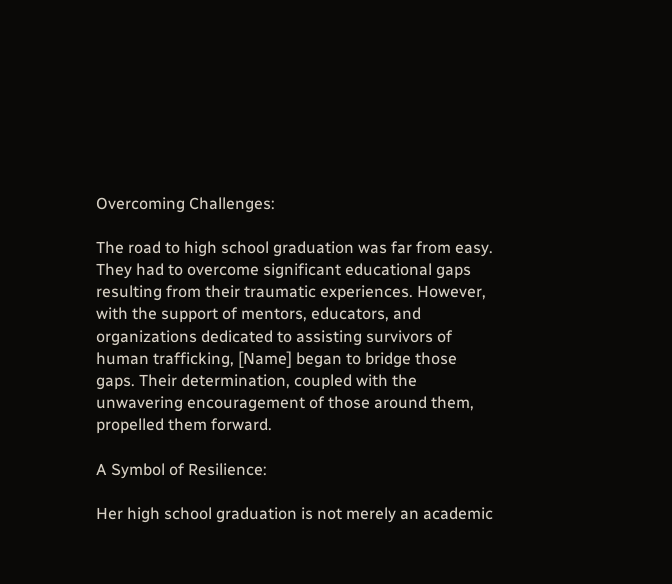Overcoming Challenges:

The road to high school graduation was far from easy. They had to overcome significant educational gaps resulting from their traumatic experiences. However, with the support of mentors, educators, and organizations dedicated to assisting survivors of human trafficking, [Name] began to bridge those gaps. Their determination, coupled with the unwavering encouragement of those around them, propelled them forward.

A Symbol of Resilience:

Her high school graduation is not merely an academic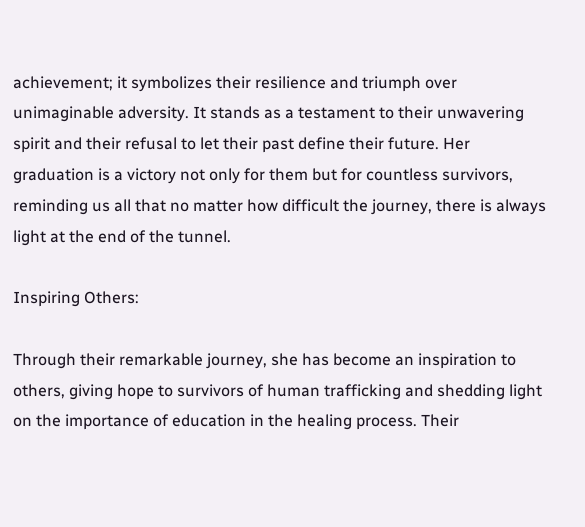achievement; it symbolizes their resilience and triumph over unimaginable adversity. It stands as a testament to their unwavering spirit and their refusal to let their past define their future. Her graduation is a victory not only for them but for countless survivors, reminding us all that no matter how difficult the journey, there is always light at the end of the tunnel.

Inspiring Others:

Through their remarkable journey, she has become an inspiration to others, giving hope to survivors of human trafficking and shedding light on the importance of education in the healing process. Their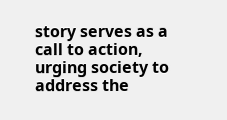story serves as a call to action, urging society to address the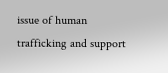issue of human trafficking and support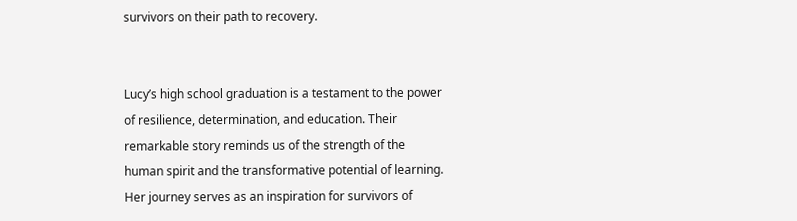survivors on their path to recovery.


Lucy’s high school graduation is a testament to the power of resilience, determination, and education. Their remarkable story reminds us of the strength of the human spirit and the transformative potential of learning. Her journey serves as an inspiration for survivors of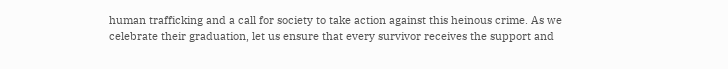human trafficking and a call for society to take action against this heinous crime. As we celebrate their graduation, let us ensure that every survivor receives the support and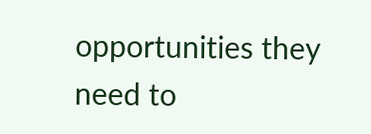opportunities they need to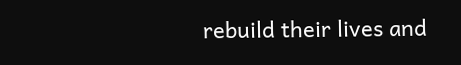rebuild their lives and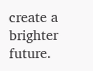create a brighter future.